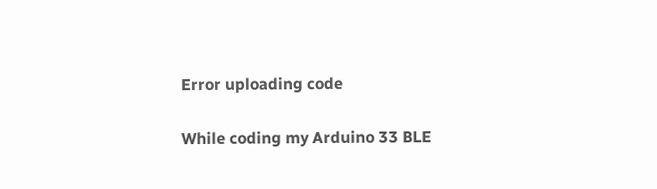Error uploading code

While coding my Arduino 33 BLE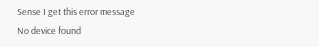Sense I get this error message
No device found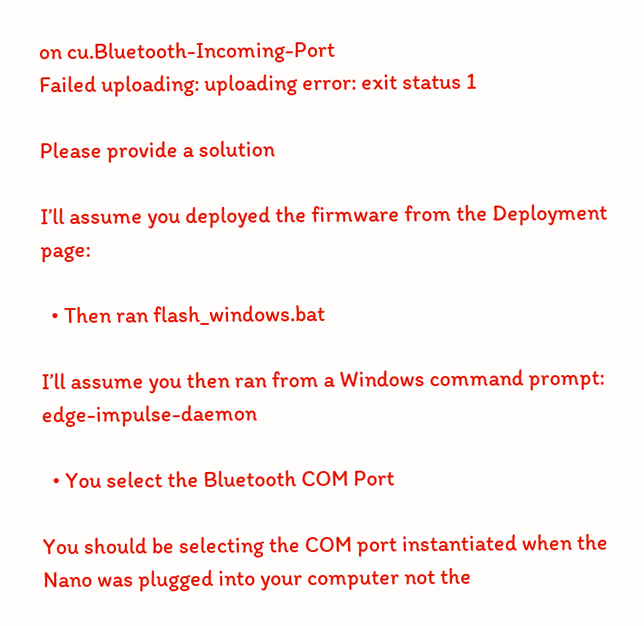on cu.Bluetooth-Incoming-Port
Failed uploading: uploading error: exit status 1

Please provide a solution

I’ll assume you deployed the firmware from the Deployment page:

  • Then ran flash_windows.bat

I’ll assume you then ran from a Windows command prompt: edge-impulse-daemon

  • You select the Bluetooth COM Port

You should be selecting the COM port instantiated when the Nano was plugged into your computer not the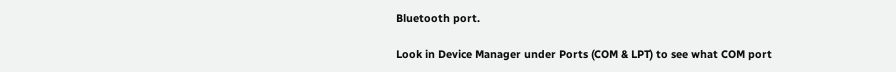Bluetooth port.

Look in Device Manager under Ports (COM & LPT) to see what COM port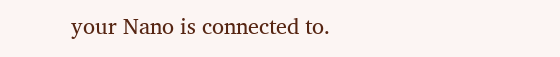your Nano is connected to.